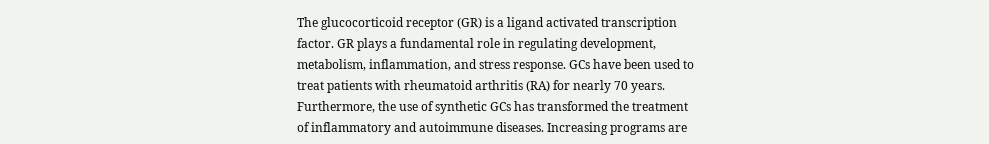The glucocorticoid receptor (GR) is a ligand activated transcription factor. GR plays a fundamental role in regulating development, metabolism, inflammation, and stress response. GCs have been used to treat patients with rheumatoid arthritis (RA) for nearly 70 years. Furthermore, the use of synthetic GCs has transformed the treatment of inflammatory and autoimmune diseases. Increasing programs are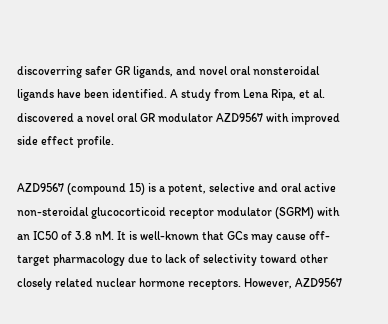discoverring safer GR ligands, and novel oral nonsteroidal ligands have been identified. A study from Lena Ripa, et al. discovered a novel oral GR modulator AZD9567 with improved side effect profile.

AZD9567 (compound 15) is a potent, selective and oral active non-steroidal glucocorticoid receptor modulator (SGRM) with an IC50 of 3.8 nM. It is well-known that GCs may cause off-target pharmacology due to lack of selectivity toward other closely related nuclear hormone receptors. However, AZD9567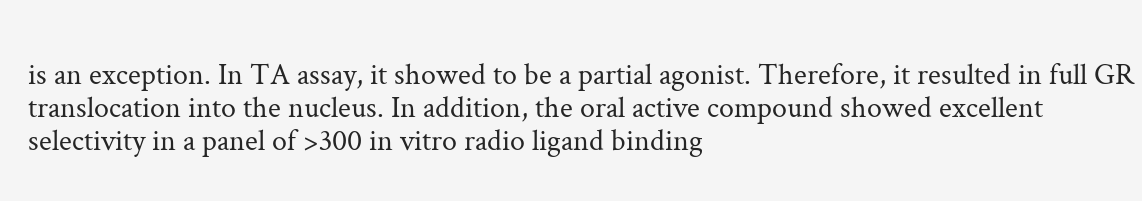is an exception. In TA assay, it showed to be a partial agonist. Therefore, it resulted in full GR translocation into the nucleus. In addition, the oral active compound showed excellent selectivity in a panel of >300 in vitro radio ligand binding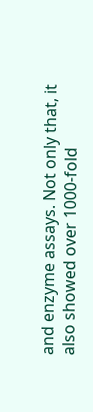and enzyme assays. Not only that, it also showed over 1000-fold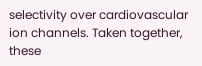selectivity over cardiovascular ion channels. Taken together, these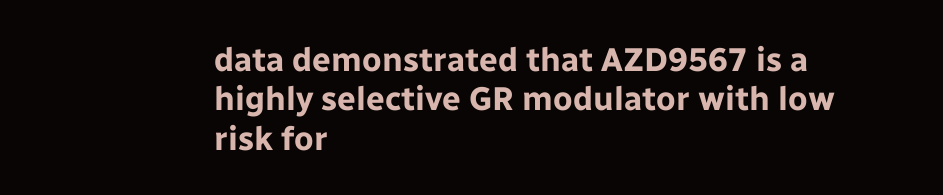data demonstrated that AZD9567 is a highly selective GR modulator with low risk for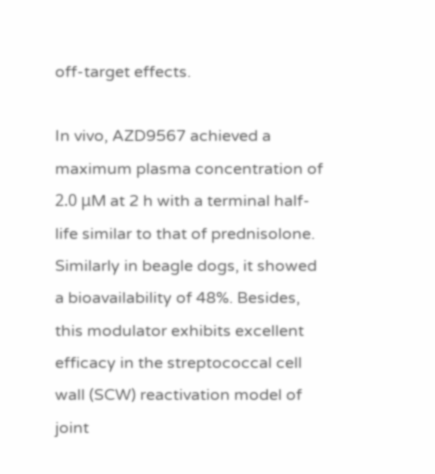off-target effects.

In vivo, AZD9567 achieved a maximum plasma concentration of 2.0 μM at 2 h with a terminal half-life similar to that of prednisolone. Similarly in beagle dogs, it showed a bioavailability of 48%. Besides, this modulator exhibits excellent efficacy in the streptococcal cell wall (SCW) reactivation model of joint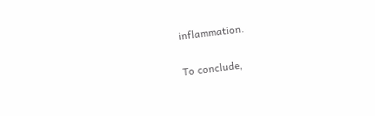inflammation.

To conclude,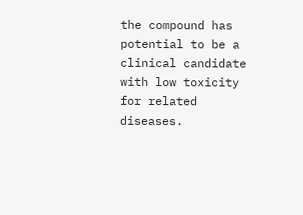the compound has potential to be a clinical candidate with low toxicity for related diseases.